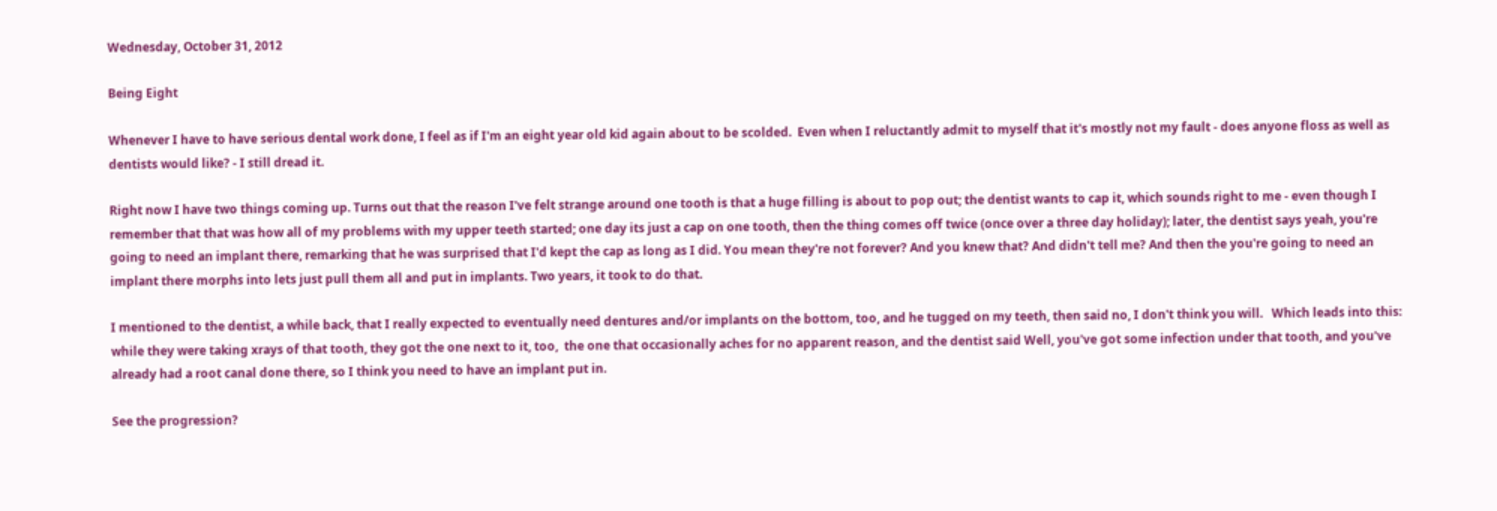Wednesday, October 31, 2012

Being Eight

Whenever I have to have serious dental work done, I feel as if I'm an eight year old kid again about to be scolded.  Even when I reluctantly admit to myself that it's mostly not my fault - does anyone floss as well as dentists would like? - I still dread it.

Right now I have two things coming up. Turns out that the reason I've felt strange around one tooth is that a huge filling is about to pop out; the dentist wants to cap it, which sounds right to me - even though I remember that that was how all of my problems with my upper teeth started; one day its just a cap on one tooth, then the thing comes off twice (once over a three day holiday); later, the dentist says yeah, you're going to need an implant there, remarking that he was surprised that I'd kept the cap as long as I did. You mean they're not forever? And you knew that? And didn't tell me? And then the you're going to need an implant there morphs into lets just pull them all and put in implants. Two years, it took to do that.

I mentioned to the dentist, a while back, that I really expected to eventually need dentures and/or implants on the bottom, too, and he tugged on my teeth, then said no, I don't think you will.   Which leads into this: while they were taking xrays of that tooth, they got the one next to it, too,  the one that occasionally aches for no apparent reason, and the dentist said Well, you've got some infection under that tooth, and you've already had a root canal done there, so I think you need to have an implant put in.

See the progression?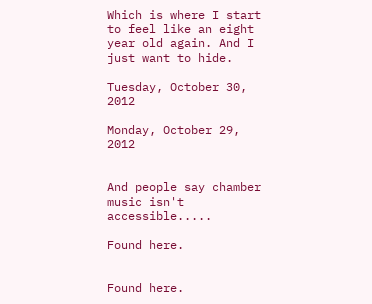Which is where I start to feel like an eight year old again. And I just want to hide.

Tuesday, October 30, 2012

Monday, October 29, 2012


And people say chamber music isn't accessible.....

Found here.


Found here.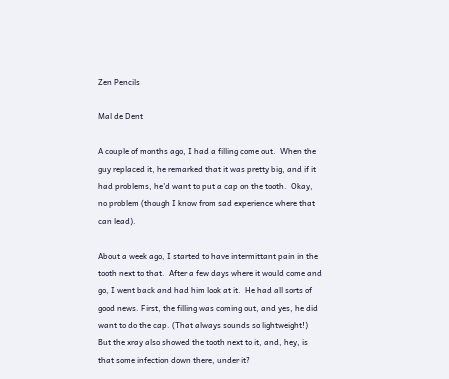Zen Pencils

Mal de Dent

A couple of months ago, I had a filling come out.  When the guy replaced it, he remarked that it was pretty big, and if it had problems, he'd want to put a cap on the tooth.  Okay, no problem (though I know from sad experience where that can lead).

About a week ago, I started to have intermittant pain in the tooth next to that.  After a few days where it would come and go, I went back and had him look at it.  He had all sorts of good news. First, the filling was coming out, and yes, he did want to do the cap. (That always sounds so lightweight!)  But the xray also showed the tooth next to it, and, hey, is that some infection down there, under it?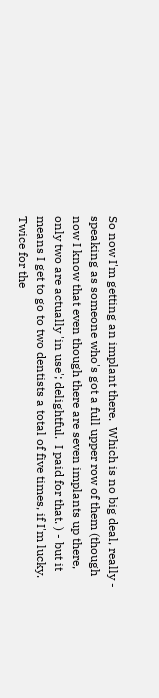So now I'm getting an implant there.  Which is no big deal, really - speaking as someone who's got a full upper row of them (though now I know that even though there are seven implants up there, only two are actually 'in use'; delightful.  I paid for that. ) - but it means I get to go to two dentists a total of five times, if I'm lucky. Twice for the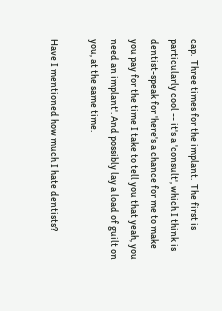cap.  Three times for the implant.  The first is particularly cool -- it's a 'consult', which I think is dentist-speak for 'here's a chance for me to make you pay for the time I take to tell you that yeah, you need an implant'. And possibly lay a load of guilt on you, at the same time.

Have I mentioned how much I hate dentists?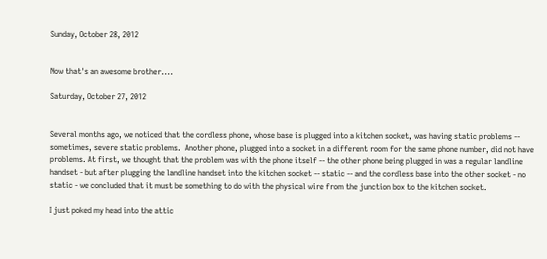Sunday, October 28, 2012


Now that's an awesome brother....

Saturday, October 27, 2012


Several months ago, we noticed that the cordless phone, whose base is plugged into a kitchen socket, was having static problems -- sometimes, severe static problems.  Another phone, plugged into a socket in a different room for the same phone number, did not have problems. At first, we thought that the problem was with the phone itself -- the other phone being plugged in was a regular landline handset - but after plugging the landline handset into the kitchen socket -- static -- and the cordless base into the other socket - no static - we concluded that it must be something to do with the physical wire from the junction box to the kitchen socket.

I just poked my head into the attic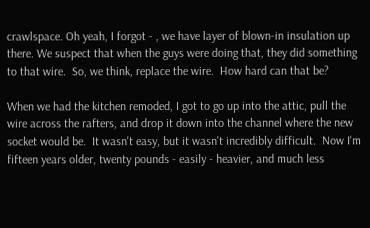crawlspace. Oh yeah, I forgot - , we have layer of blown-in insulation up there. We suspect that when the guys were doing that, they did something to that wire.  So, we think, replace the wire.  How hard can that be?

When we had the kitchen remoded, I got to go up into the attic, pull the wire across the rafters, and drop it down into the channel where the new socket would be.  It wasn't easy, but it wasn't incredibly difficult.  Now I'm fifteen years older, twenty pounds - easily - heavier, and much less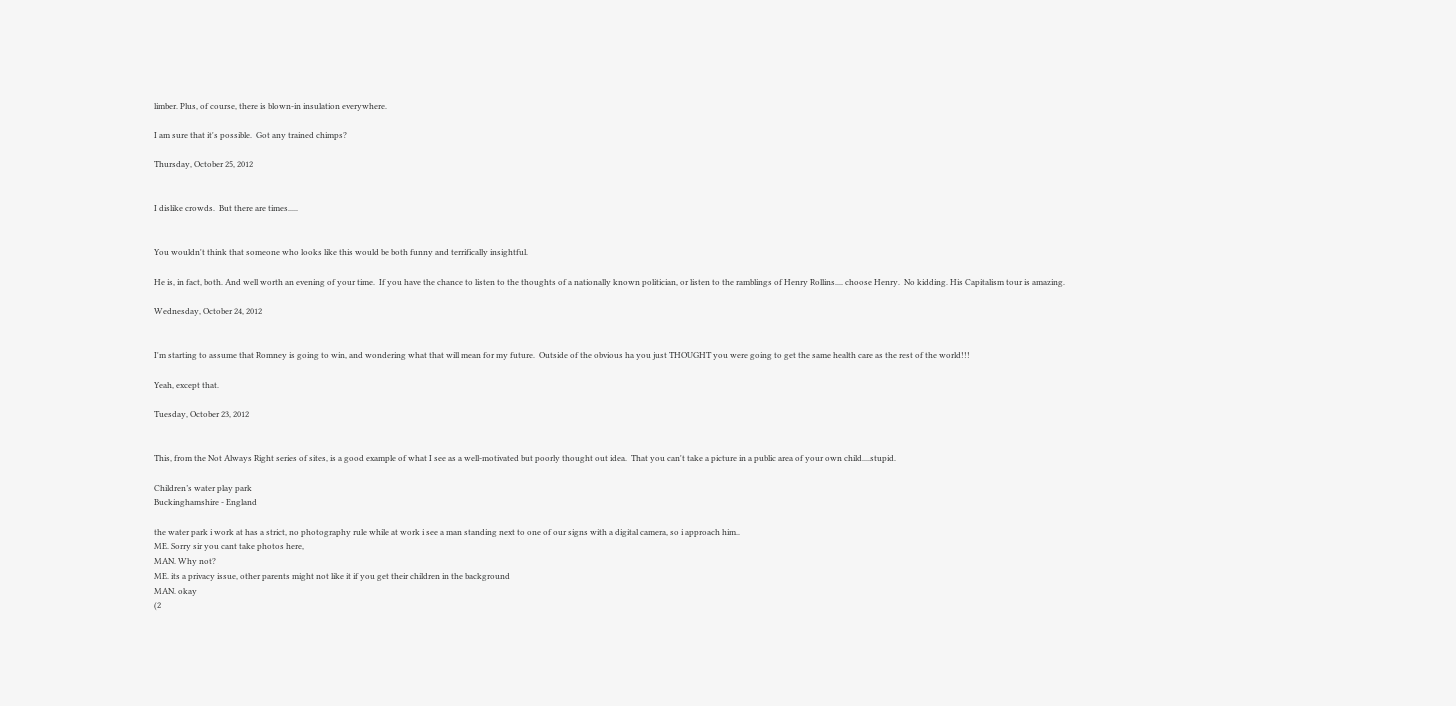limber. Plus, of course, there is blown-in insulation everywhere.

I am sure that it's possible.  Got any trained chimps?

Thursday, October 25, 2012


I dislike crowds.  But there are times.....


You wouldn't think that someone who looks like this would be both funny and terrifically insightful.

He is, in fact, both. And well worth an evening of your time.  If you have the chance to listen to the thoughts of a nationally known politician, or listen to the ramblings of Henry Rollins.... choose Henry.  No kidding. His Capitalism tour is amazing.

Wednesday, October 24, 2012


I'm starting to assume that Romney is going to win, and wondering what that will mean for my future.  Outside of the obvious ha you just THOUGHT you were going to get the same health care as the rest of the world!!!

Yeah, except that.

Tuesday, October 23, 2012


This, from the Not Always Right series of sites, is a good example of what I see as a well-motivated but poorly thought out idea.  That you can't take a picture in a public area of your own child....stupid.

Children’s water play park
Buckinghamshire - England

the water park i work at has a strict, no photography rule while at work i see a man standing next to one of our signs with a digital camera, so i approach him..
ME. Sorry sir you cant take photos here,
MAN. Why not?
ME. its a privacy issue, other parents might not like it if you get their children in the background
MAN. okay
(2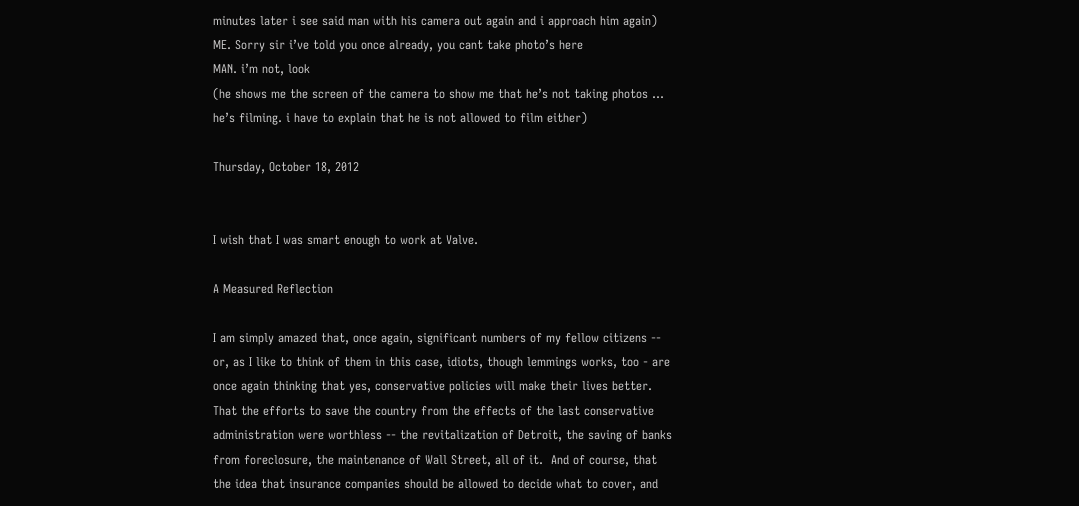minutes later i see said man with his camera out again and i approach him again)
ME. Sorry sir i’ve told you once already, you cant take photo’s here
MAN. i’m not, look
(he shows me the screen of the camera to show me that he’s not taking photos … he’s filming. i have to explain that he is not allowed to film either)

Thursday, October 18, 2012


I wish that I was smart enough to work at Valve.

A Measured Reflection

I am simply amazed that, once again, significant numbers of my fellow citizens -- or, as I like to think of them in this case, idiots, though lemmings works, too - are once again thinking that yes, conservative policies will make their lives better.  That the efforts to save the country from the effects of the last conservative administration were worthless -- the revitalization of Detroit, the saving of banks from foreclosure, the maintenance of Wall Street, all of it.  And of course, that the idea that insurance companies should be allowed to decide what to cover, and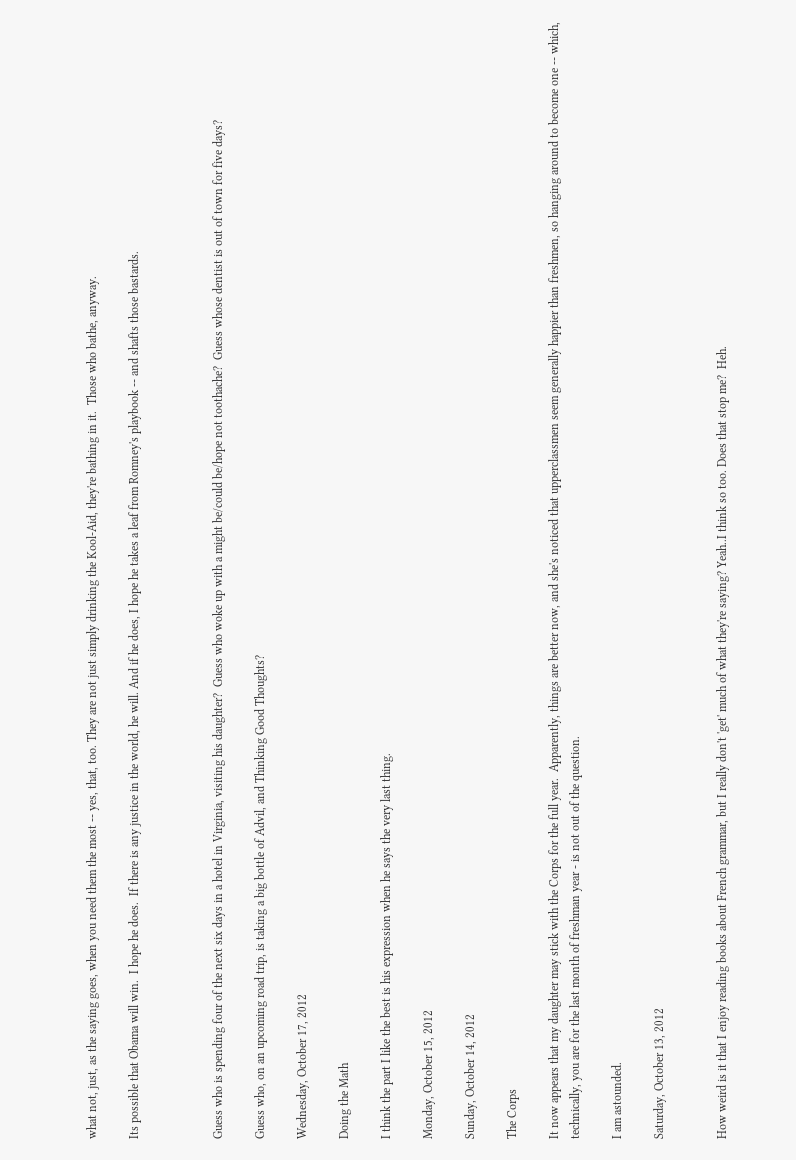what not, just, as the saying goes, when you need them the most -- yes, that, too. They are not just simply drinking the Kool-Aid, they're bathing in it.  Those who bathe, anyway.

Its possible that Obama will win.  I hope he does.  If there is any justice in the world, he will. And if he does, I hope he takes a leaf from Romney's playbook -- and shafts those bastards.



Guess who is spending four of the next six days in a hotel in Virginia, visiting his daughter?  Guess who woke up with a might be/could be/hope not toothache?  Guess whose dentist is out of town for five days?

Guess who, on an upcoming road trip, is taking a big bottle of Advil, and Thinking Good Thoughts?

Wednesday, October 17, 2012

Doing the Math

I think the part I like the best is his expression when he says the very last thing.

Monday, October 15, 2012

Sunday, October 14, 2012

The Corps

It now appears that my daughter may stick with the Corps for the full year.  Apparently, things are better now, and she's noticed that upperclassmen seem generally happier than freshmen, so hanging around to become one -- which, technically, you are for the last month of freshman year - is not out of the question.

I am astounded.

Saturday, October 13, 2012


How weird is it that I enjoy reading books about French grammar, but I really don't 'get' much of what they're saying? Yeah..I think so too. Does that stop me?  Heh.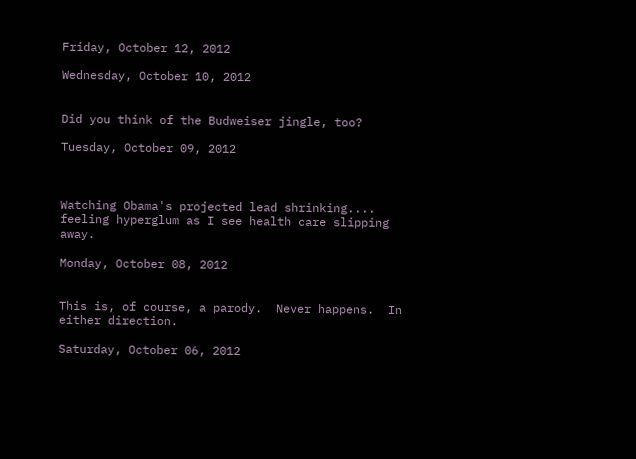Friday, October 12, 2012

Wednesday, October 10, 2012


Did you think of the Budweiser jingle, too?

Tuesday, October 09, 2012



Watching Obama's projected lead shrinking.... feeling hyperglum as I see health care slipping away.

Monday, October 08, 2012


This is, of course, a parody.  Never happens.  In either direction.

Saturday, October 06, 2012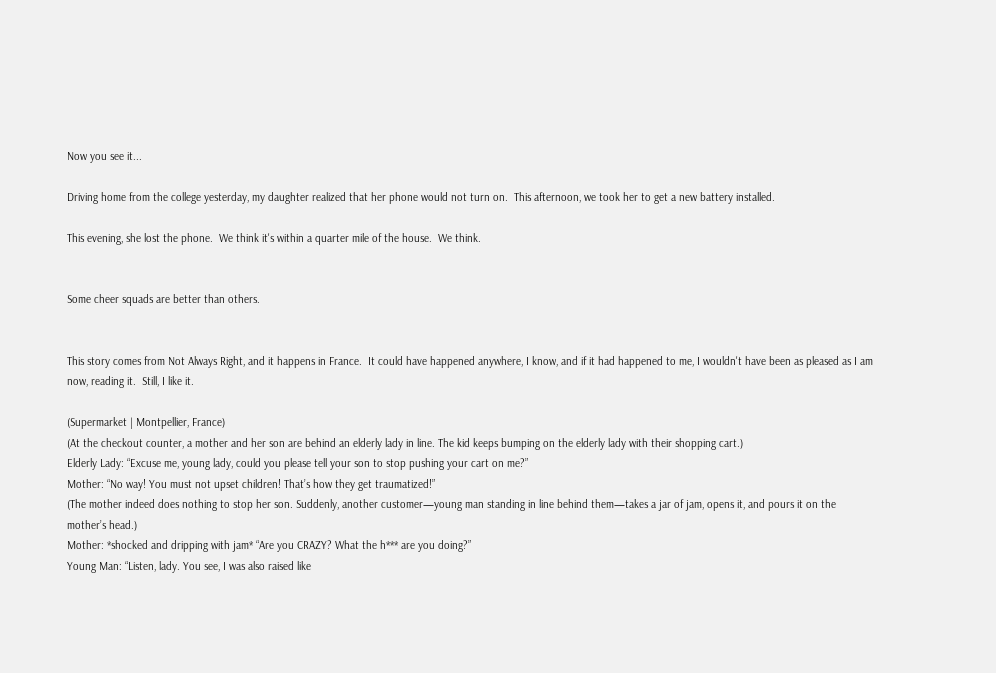Now you see it...

Driving home from the college yesterday, my daughter realized that her phone would not turn on.  This afternoon, we took her to get a new battery installed.

This evening, she lost the phone.  We think it's within a quarter mile of the house.  We think.


Some cheer squads are better than others.


This story comes from Not Always Right, and it happens in France.  It could have happened anywhere, I know, and if it had happened to me, I wouldn't have been as pleased as I am now, reading it.  Still, I like it.

(Supermarket | Montpellier, France)
(At the checkout counter, a mother and her son are behind an elderly lady in line. The kid keeps bumping on the elderly lady with their shopping cart.)
Elderly Lady: “Excuse me, young lady, could you please tell your son to stop pushing your cart on me?”
Mother: “No way! You must not upset children! That’s how they get traumatized!”
(The mother indeed does nothing to stop her son. Suddenly, another customer—young man standing in line behind them—takes a jar of jam, opens it, and pours it on the mother’s head.)
Mother: *shocked and dripping with jam* “Are you CRAZY? What the h*** are you doing?”
Young Man: “Listen, lady. You see, I was also raised like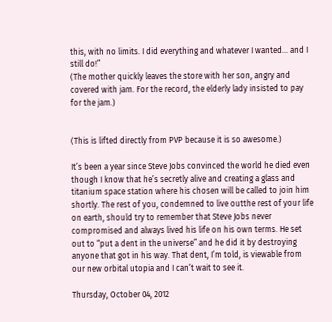this, with no limits. I did everything and whatever I wanted… and I still do!”
(The mother quickly leaves the store with her son, angry and covered with jam. For the record, the elderly lady insisted to pay for the jam.)


(This is lifted directly from PVP because it is so awesome.)

It’s been a year since Steve Jobs convinced the world he died even though I know that he’s secretly alive and creating a glass and titanium space station where his chosen will be called to join him shortly. The rest of you, condemned to live outthe rest of your life on earth, should try to remember that Steve Jobs never compromised and always lived his life on his own terms. He set out to “put a dent in the universe” and he did it by destroying anyone that got in his way. That dent, I’m told, is viewable from our new orbital utopia and I can’t wait to see it.

Thursday, October 04, 2012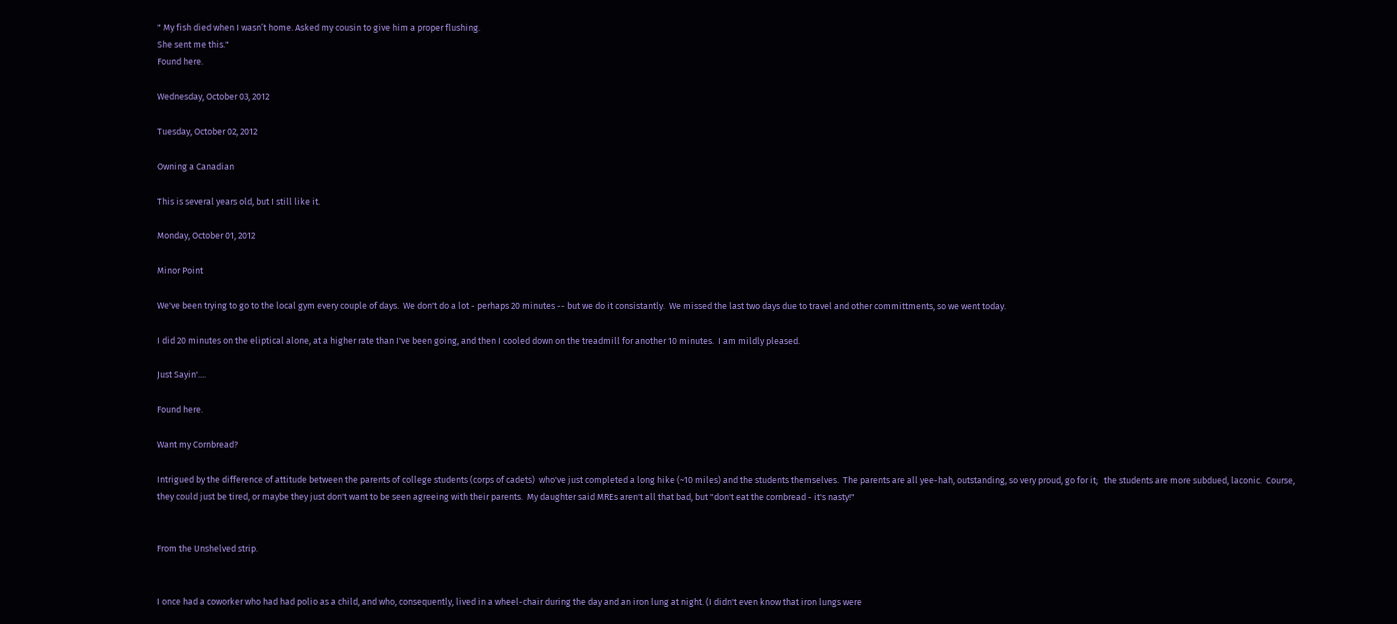" My fish died when I wasn’t home. Asked my cousin to give him a proper flushing.
She sent me this."
Found here.

Wednesday, October 03, 2012

Tuesday, October 02, 2012

Owning a Canadian

This is several years old, but I still like it.

Monday, October 01, 2012

Minor Point

We've been trying to go to the local gym every couple of days.  We don't do a lot - perhaps 20 minutes -- but we do it consistantly.  We missed the last two days due to travel and other committments, so we went today.

I did 20 minutes on the eliptical alone, at a higher rate than I've been going, and then I cooled down on the treadmill for another 10 minutes.  I am mildly pleased.

Just Sayin'....

Found here.

Want my Cornbread?

Intrigued by the difference of attitude between the parents of college students (corps of cadets)  who've just completed a long hike (~10 miles) and the students themselves.  The parents are all yee-hah, outstanding, so very proud, go for it;   the students are more subdued, laconic.  Course, they could just be tired, or maybe they just don't want to be seen agreeing with their parents.  My daughter said MREs aren't all that bad, but "don't eat the cornbread - it's nasty!"


From the Unshelved strip.


I once had a coworker who had had polio as a child, and who, consequently, lived in a wheel-chair during the day and an iron lung at night. (I didn't even know that iron lungs were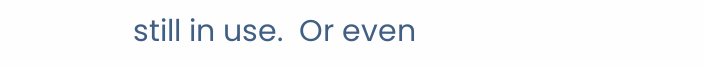still in use.  Or even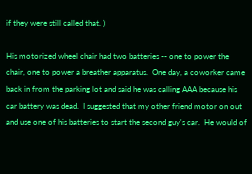if they were still called that. )

His motorized wheel chair had two batteries -- one to power the chair, one to power a breather apparatus.  One day, a coworker came back in from the parking lot and said he was calling AAA because his car battery was dead.  I suggested that my other friend motor on out and use one of his batteries to start the second guy's car.  He would of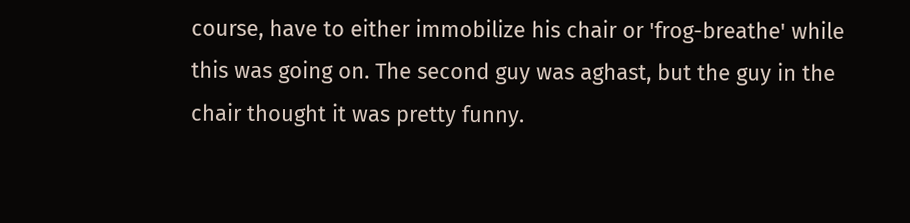course, have to either immobilize his chair or 'frog-breathe' while this was going on. The second guy was aghast, but the guy in the chair thought it was pretty funny.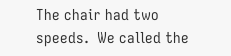The chair had two speeds.  We called the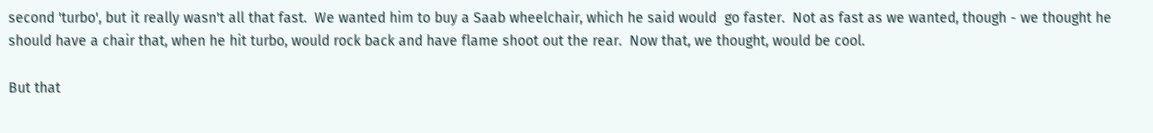second 'turbo', but it really wasn't all that fast.  We wanted him to buy a Saab wheelchair, which he said would  go faster.  Not as fast as we wanted, though - we thought he should have a chair that, when he hit turbo, would rock back and have flame shoot out the rear.  Now that, we thought, would be cool.

But that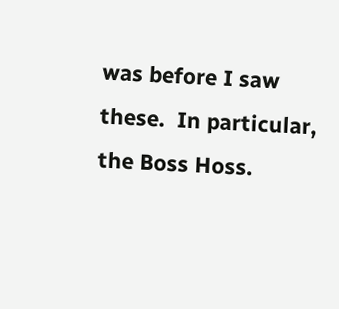was before I saw these.  In particular, the Boss Hoss.